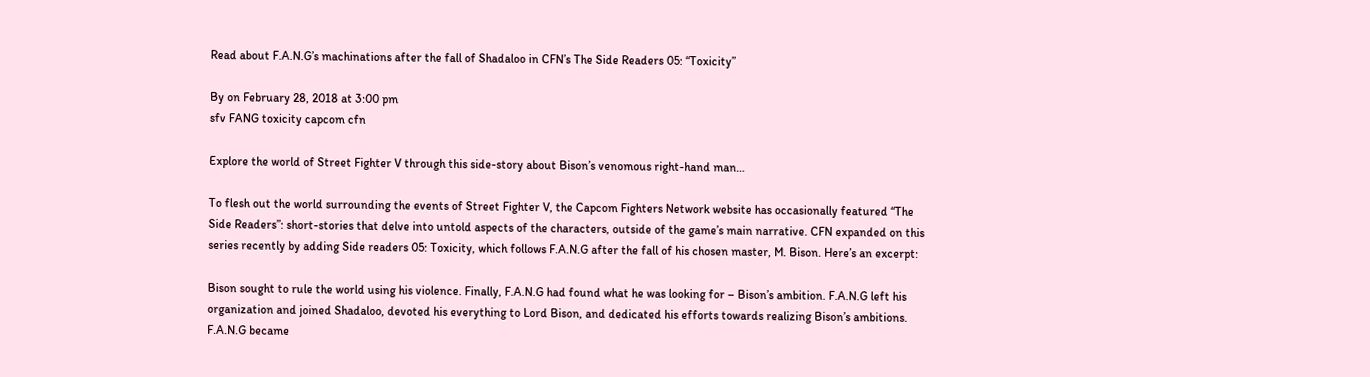Read about F.A.N.G’s machinations after the fall of Shadaloo in CFN’s The Side Readers 05: “Toxicity”

By on February 28, 2018 at 3:00 pm
sfv FANG toxicity capcom cfn

Explore the world of Street Fighter V through this side-story about Bison’s venomous right-hand man…

To flesh out the world surrounding the events of Street Fighter V, the Capcom Fighters Network website has occasionally featured “The Side Readers”: short-stories that delve into untold aspects of the characters, outside of the game’s main narrative. CFN expanded on this series recently by adding Side readers 05: Toxicity, which follows F.A.N.G after the fall of his chosen master, M. Bison. Here’s an excerpt:

Bison sought to rule the world using his violence. Finally, F.A.N.G had found what he was looking for – Bison’s ambition. F.A.N.G left his organization and joined Shadaloo, devoted his everything to Lord Bison, and dedicated his efforts towards realizing Bison’s ambitions. F.A.N.G became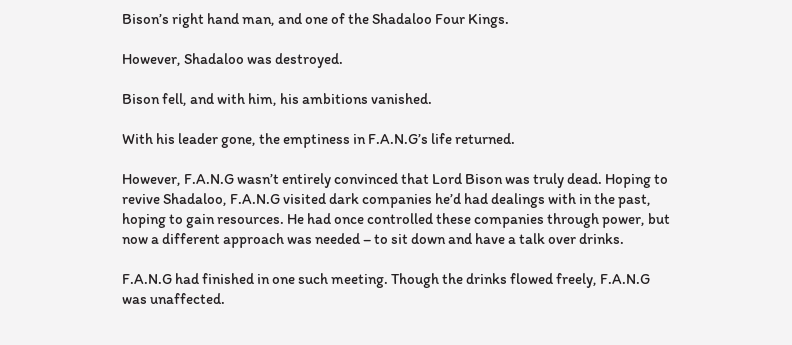Bison’s right hand man, and one of the Shadaloo Four Kings.

However, Shadaloo was destroyed.

Bison fell, and with him, his ambitions vanished.

With his leader gone, the emptiness in F.A.N.G’s life returned.

However, F.A.N.G wasn’t entirely convinced that Lord Bison was truly dead. Hoping to revive Shadaloo, F.A.N.G visited dark companies he’d had dealings with in the past, hoping to gain resources. He had once controlled these companies through power, but now a different approach was needed – to sit down and have a talk over drinks.

F.A.N.G had finished in one such meeting. Though the drinks flowed freely, F.A.N.G was unaffected.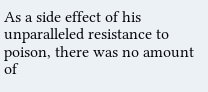As a side effect of his unparalleled resistance to poison, there was no amount of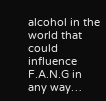alcohol in the world that could influence F.A.N.G in any way…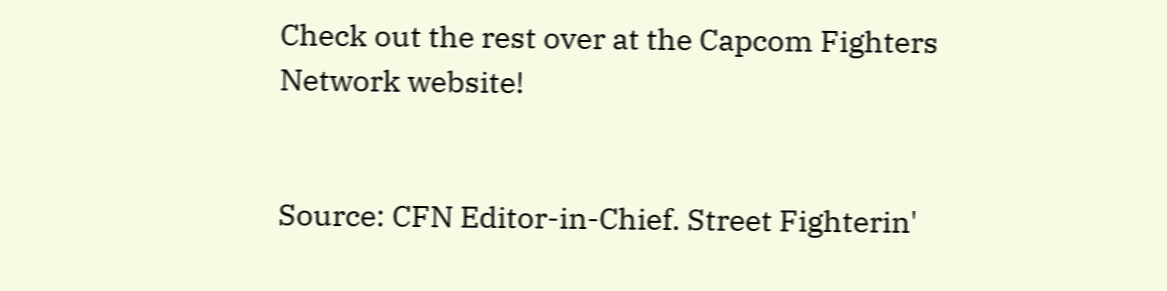Check out the rest over at the Capcom Fighters Network website!


Source: CFN Editor-in-Chief. Street Fighterin'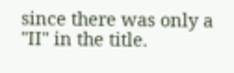since there was only a "II" in the title.